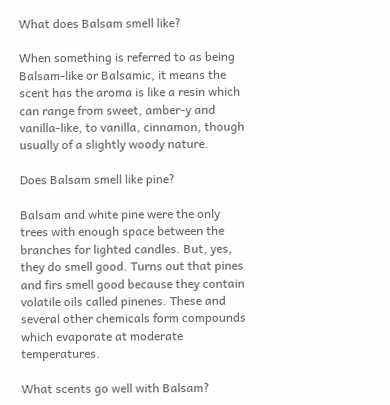What does Balsam smell like?

When something is referred to as being Balsam-like or Balsamic, it means the scent has the aroma is like a resin which can range from sweet, amber-y and vanilla-like, to vanilla, cinnamon, though usually of a slightly woody nature.

Does Balsam smell like pine?

Balsam and white pine were the only trees with enough space between the branches for lighted candles. But, yes, they do smell good. Turns out that pines and firs smell good because they contain volatile oils called pinenes. These and several other chemicals form compounds which evaporate at moderate temperatures.

What scents go well with Balsam?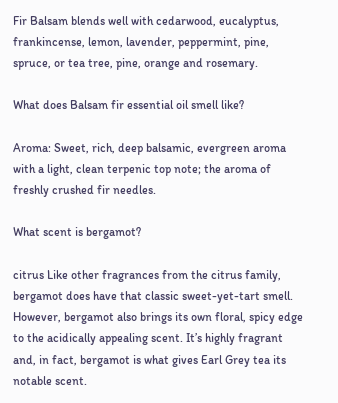Fir Balsam blends well with cedarwood, eucalyptus, frankincense, lemon, lavender, peppermint, pine, spruce, or tea tree, pine, orange and rosemary.

What does Balsam fir essential oil smell like?

Aroma: Sweet, rich, deep balsamic, evergreen aroma with a light, clean terpenic top note; the aroma of freshly crushed fir needles.

What scent is bergamot?

citrus Like other fragrances from the citrus family, bergamot does have that classic sweet-yet-tart smell. However, bergamot also brings its own floral, spicy edge to the acidically appealing scent. It’s highly fragrant and, in fact, bergamot is what gives Earl Grey tea its notable scent.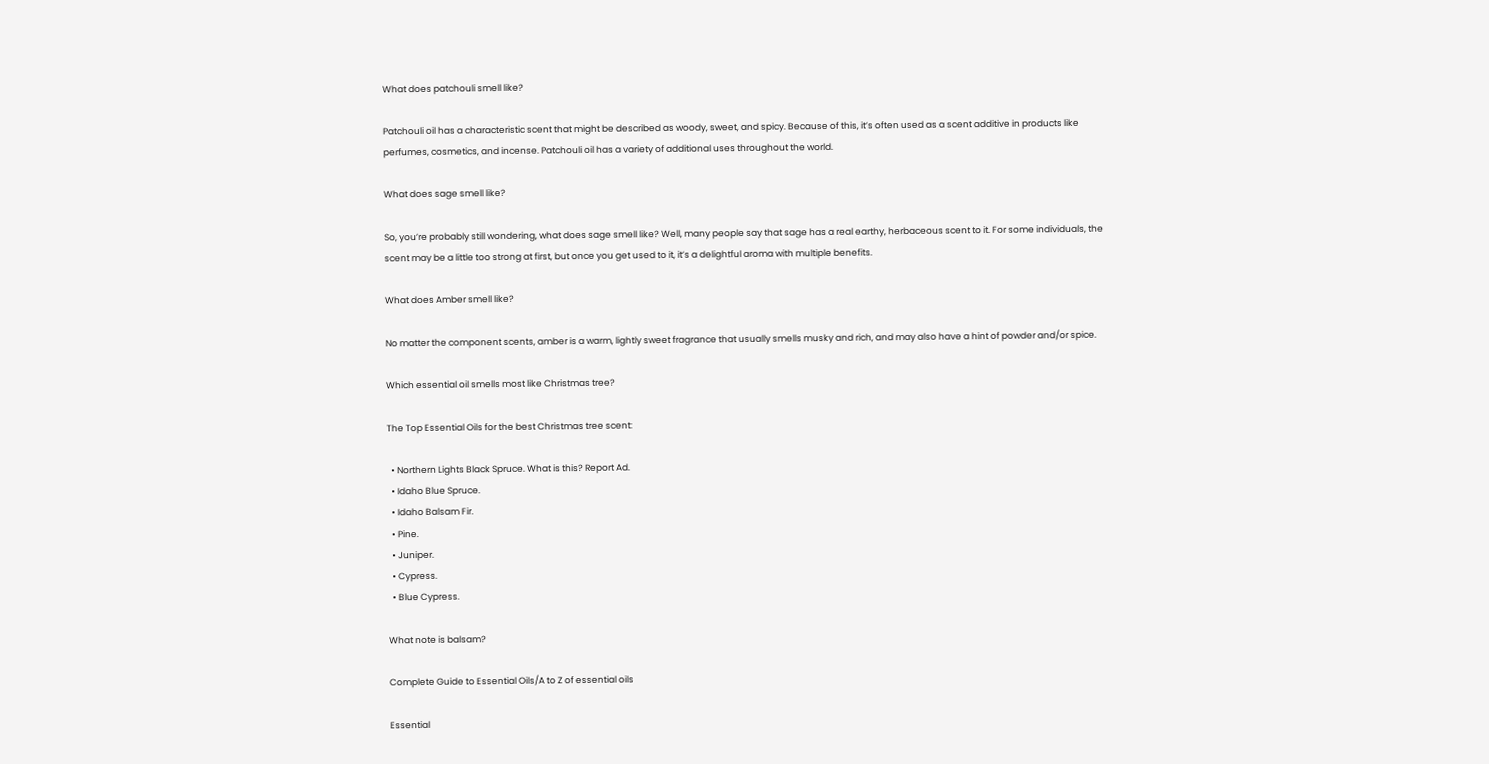What does patchouli smell like?

Patchouli oil has a characteristic scent that might be described as woody, sweet, and spicy. Because of this, it’s often used as a scent additive in products like perfumes, cosmetics, and incense. Patchouli oil has a variety of additional uses throughout the world.

What does sage smell like?

So, you’re probably still wondering, what does sage smell like? Well, many people say that sage has a real earthy, herbaceous scent to it. For some individuals, the scent may be a little too strong at first, but once you get used to it, it’s a delightful aroma with multiple benefits.

What does Amber smell like?

No matter the component scents, amber is a warm, lightly sweet fragrance that usually smells musky and rich, and may also have a hint of powder and/or spice.

Which essential oil smells most like Christmas tree?

The Top Essential Oils for the best Christmas tree scent:

  • Northern Lights Black Spruce. What is this? Report Ad.
  • Idaho Blue Spruce.
  • Idaho Balsam Fir.
  • Pine.
  • Juniper.
  • Cypress.
  • Blue Cypress.

What note is balsam?

Complete Guide to Essential Oils/A to Z of essential oils

Essential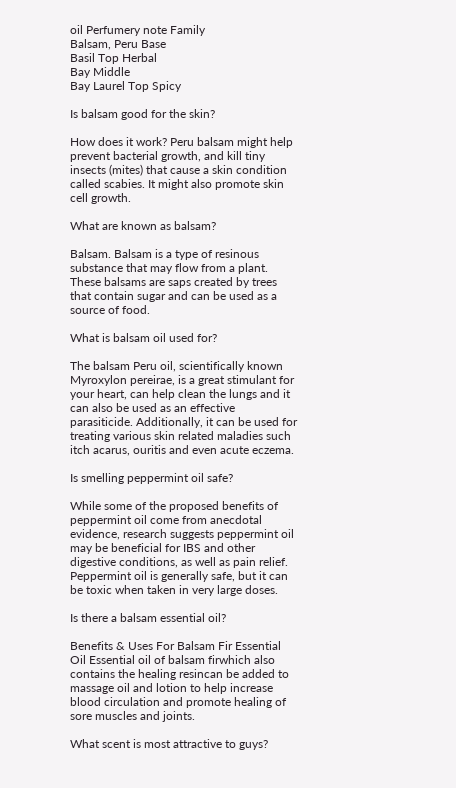oil Perfumery note Family
Balsam, Peru Base
Basil Top Herbal
Bay Middle
Bay Laurel Top Spicy

Is balsam good for the skin?

How does it work? Peru balsam might help prevent bacterial growth, and kill tiny insects (mites) that cause a skin condition called scabies. It might also promote skin cell growth.

What are known as balsam?

Balsam. Balsam is a type of resinous substance that may flow from a plant. These balsams are saps created by trees that contain sugar and can be used as a source of food.

What is balsam oil used for?

The balsam Peru oil, scientifically known Myroxylon pereirae, is a great stimulant for your heart, can help clean the lungs and it can also be used as an effective parasiticide. Additionally, it can be used for treating various skin related maladies such itch acarus, ouritis and even acute eczema.

Is smelling peppermint oil safe?

While some of the proposed benefits of peppermint oil come from anecdotal evidence, research suggests peppermint oil may be beneficial for IBS and other digestive conditions, as well as pain relief. Peppermint oil is generally safe, but it can be toxic when taken in very large doses.

Is there a balsam essential oil?

Benefits & Uses For Balsam Fir Essential Oil Essential oil of balsam firwhich also contains the healing resincan be added to massage oil and lotion to help increase blood circulation and promote healing of sore muscles and joints.

What scent is most attractive to guys?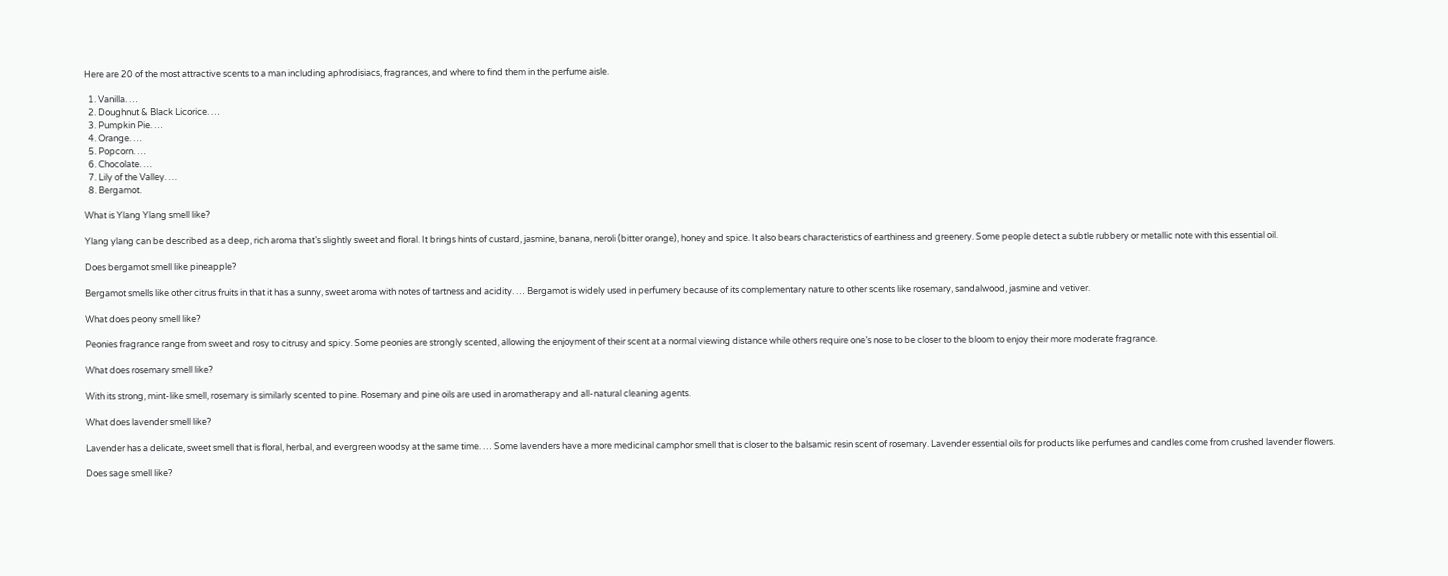Here are 20 of the most attractive scents to a man including aphrodisiacs, fragrances, and where to find them in the perfume aisle.

  1. Vanilla. …
  2. Doughnut & Black Licorice. …
  3. Pumpkin Pie. …
  4. Orange. …
  5. Popcorn. …
  6. Chocolate. …
  7. Lily of the Valley. …
  8. Bergamot.

What is Ylang Ylang smell like?

Ylang ylang can be described as a deep, rich aroma that’s slightly sweet and floral. It brings hints of custard, jasmine, banana, neroli (bitter orange), honey and spice. It also bears characteristics of earthiness and greenery. Some people detect a subtle rubbery or metallic note with this essential oil.

Does bergamot smell like pineapple?

Bergamot smells like other citrus fruits in that it has a sunny, sweet aroma with notes of tartness and acidity. … Bergamot is widely used in perfumery because of its complementary nature to other scents like rosemary, sandalwood, jasmine and vetiver.

What does peony smell like?

Peonies fragrance range from sweet and rosy to citrusy and spicy. Some peonies are strongly scented, allowing the enjoyment of their scent at a normal viewing distance while others require one’s nose to be closer to the bloom to enjoy their more moderate fragrance.

What does rosemary smell like?

With its strong, mint-like smell, rosemary is similarly scented to pine. Rosemary and pine oils are used in aromatherapy and all-natural cleaning agents.

What does lavender smell like?

Lavender has a delicate, sweet smell that is floral, herbal, and evergreen woodsy at the same time. … Some lavenders have a more medicinal camphor smell that is closer to the balsamic resin scent of rosemary. Lavender essential oils for products like perfumes and candles come from crushed lavender flowers.

Does sage smell like?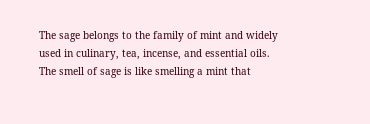The sage belongs to the family of mint and widely used in culinary, tea, incense, and essential oils. The smell of sage is like smelling a mint that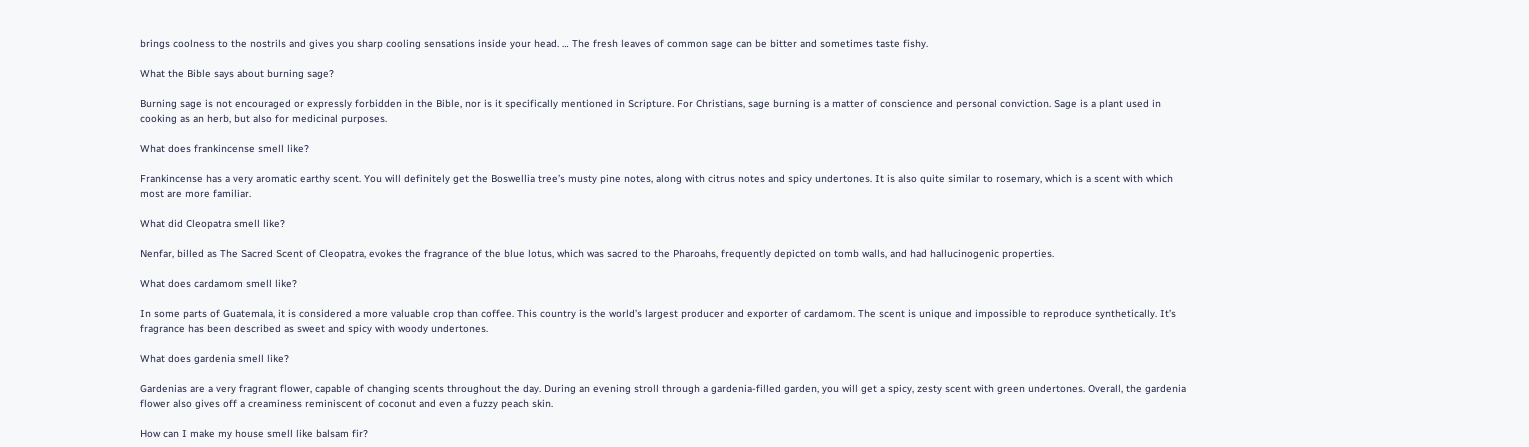brings coolness to the nostrils and gives you sharp cooling sensations inside your head. … The fresh leaves of common sage can be bitter and sometimes taste fishy.

What the Bible says about burning sage?

Burning sage is not encouraged or expressly forbidden in the Bible, nor is it specifically mentioned in Scripture. For Christians, sage burning is a matter of conscience and personal conviction. Sage is a plant used in cooking as an herb, but also for medicinal purposes.

What does frankincense smell like?

Frankincense has a very aromatic earthy scent. You will definitely get the Boswellia tree’s musty pine notes, along with citrus notes and spicy undertones. It is also quite similar to rosemary, which is a scent with which most are more familiar.

What did Cleopatra smell like?

Nenfar, billed as The Sacred Scent of Cleopatra, evokes the fragrance of the blue lotus, which was sacred to the Pharoahs, frequently depicted on tomb walls, and had hallucinogenic properties.

What does cardamom smell like?

In some parts of Guatemala, it is considered a more valuable crop than coffee. This country is the world’s largest producer and exporter of cardamom. The scent is unique and impossible to reproduce synthetically. It’s fragrance has been described as sweet and spicy with woody undertones.

What does gardenia smell like?

Gardenias are a very fragrant flower, capable of changing scents throughout the day. During an evening stroll through a gardenia-filled garden, you will get a spicy, zesty scent with green undertones. Overall, the gardenia flower also gives off a creaminess reminiscent of coconut and even a fuzzy peach skin.

How can I make my house smell like balsam fir?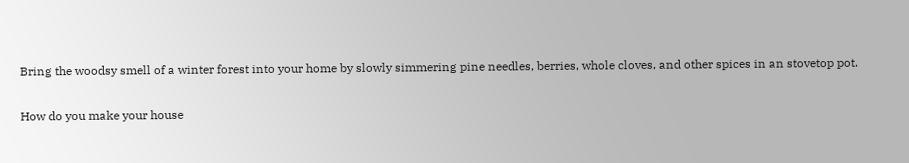Bring the woodsy smell of a winter forest into your home by slowly simmering pine needles, berries, whole cloves, and other spices in an stovetop pot.

How do you make your house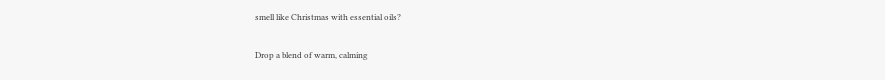smell like Christmas with essential oils?

Drop a blend of warm, calming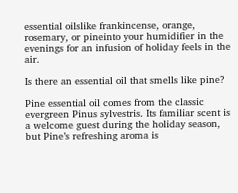essential oilslike frankincense, orange, rosemary, or pineinto your humidifier in the evenings for an infusion of holiday feels in the air.

Is there an essential oil that smells like pine?

Pine essential oil comes from the classic evergreen Pinus sylvestris. Its familiar scent is a welcome guest during the holiday season, but Pine’s refreshing aroma is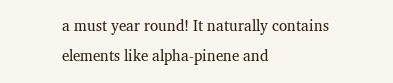a must year round! It naturally contains elements like alpha-pinene and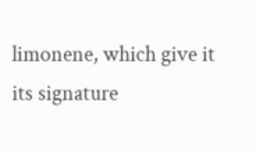limonene, which give it its signature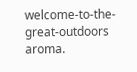welcome-to-the-great-outdoors aroma.